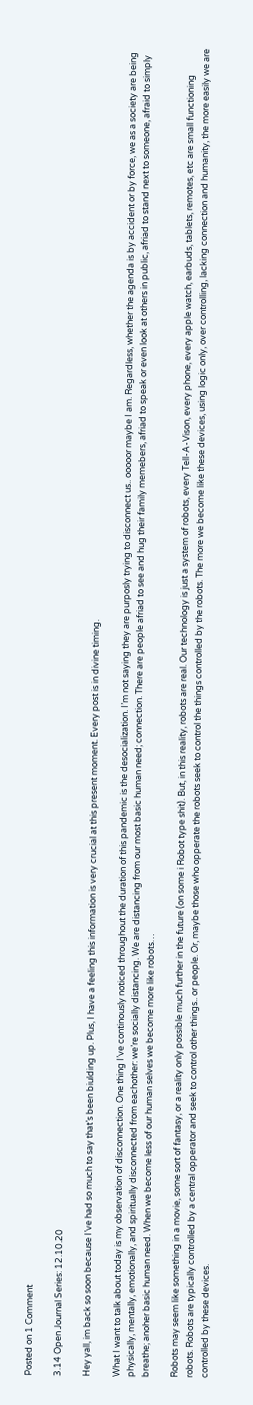Posted on 1 Comment

3.14 Open Journal Series: 12.10.20

Hey yall, im back so soon because I’ve had so much to say that’s been biulding up. Plus, I have a feeling this information is very crucial at this present moment. Every post is in divine timing.

What I want to talk about today is my observation of disconnection. One thing I’ve continously noticed throughout the duration of this pandemic is the desocialization. I’m not saying they are purposly trying to disconnect us.. ooooor maybe I am. Regardless, whether the agenda is by accident or by force, we as a society are being physically, mentally, emotionally, and spiritually disconnected from eachother: we’re socially distancing. We are distancing from our most basic human need; connection. There are people afriad to see and hug their family memebers, afriad to speak or even look at others in public, afriad to stand next to someone, afraid to simply breathe; anoher basic human need. When we become less of our human selves we become more like robots…

Robots may seem like something in a movie, some sort of fantasy, or a reality only possible much further in the future (on some i Robot type shit). But, in this reality, robots are real. Our technology is just a system of robots, every Tell-A-Vison, every phone, every apple watch, earbuds, tablets, remotes, etc are small functioning robots. Robots are typically controlled by a central opperator and seek to control other things.. or people. Or, maybe those who opperate the robots seek to control the things controlled by the robots. The more we become like these devices, using logic only, over controlling, lacking connection and humanity, the more easily we are controlled by these devices.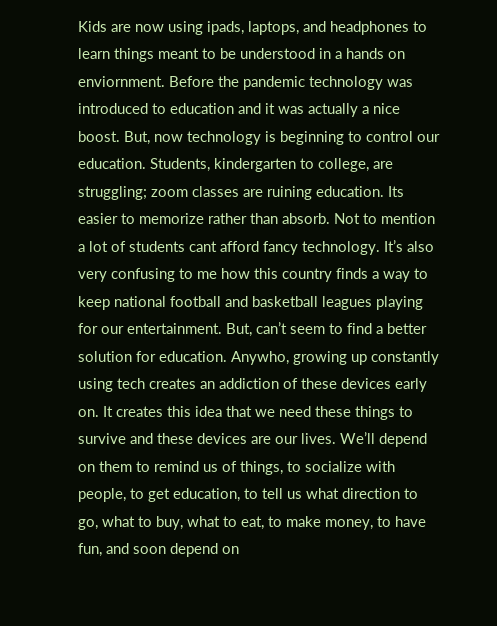Kids are now using ipads, laptops, and headphones to learn things meant to be understood in a hands on enviornment. Before the pandemic technology was introduced to education and it was actually a nice boost. But, now technology is beginning to control our education. Students, kindergarten to college, are struggling; zoom classes are ruining education. Its easier to memorize rather than absorb. Not to mention a lot of students cant afford fancy technology. It’s also very confusing to me how this country finds a way to keep national football and basketball leagues playing for our entertainment. But, can’t seem to find a better solution for education. Anywho, growing up constantly using tech creates an addiction of these devices early on. It creates this idea that we need these things to survive and these devices are our lives. We’ll depend on them to remind us of things, to socialize with people, to get education, to tell us what direction to go, what to buy, what to eat, to make money, to have fun, and soon depend on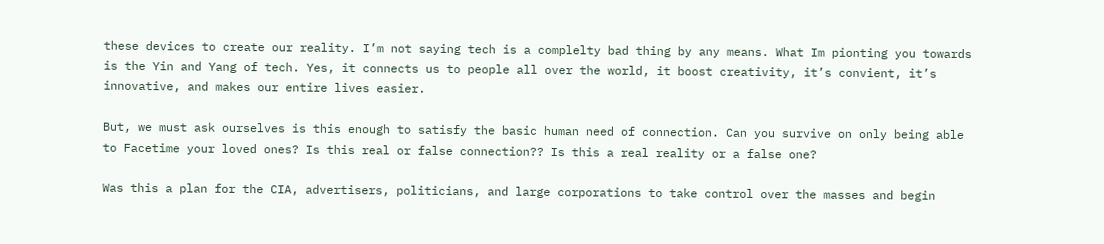these devices to create our reality. I’m not saying tech is a complelty bad thing by any means. What Im pionting you towards is the Yin and Yang of tech. Yes, it connects us to people all over the world, it boost creativity, it’s convient, it’s innovative, and makes our entire lives easier.

But, we must ask ourselves is this enough to satisfy the basic human need of connection. Can you survive on only being able to Facetime your loved ones? Is this real or false connection?? Is this a real reality or a false one?

Was this a plan for the CIA, advertisers, politicians, and large corporations to take control over the masses and begin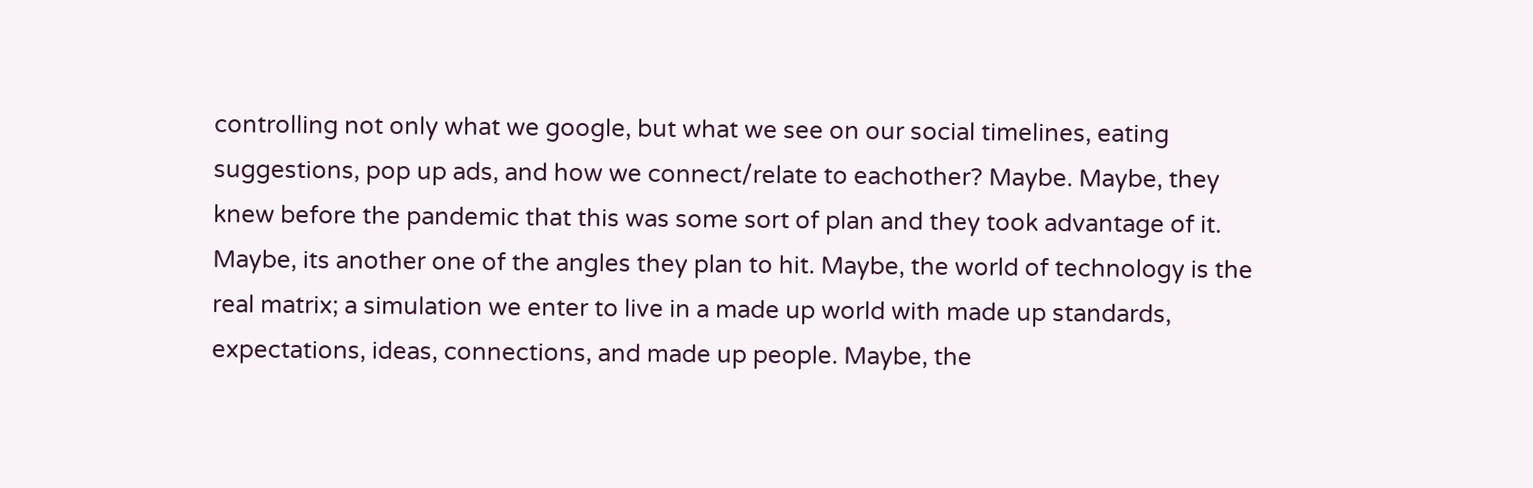controlling not only what we google, but what we see on our social timelines, eating suggestions, pop up ads, and how we connect/relate to eachother? Maybe. Maybe, they knew before the pandemic that this was some sort of plan and they took advantage of it. Maybe, its another one of the angles they plan to hit. Maybe, the world of technology is the real matrix; a simulation we enter to live in a made up world with made up standards, expectations, ideas, connections, and made up people. Maybe, the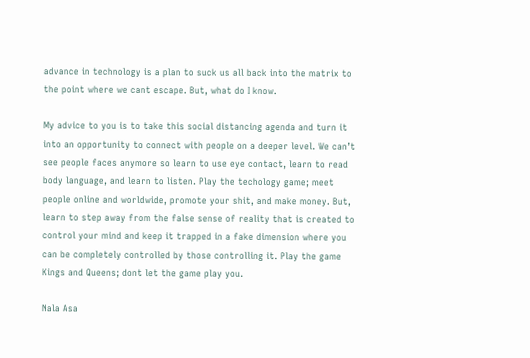advance in technology is a plan to suck us all back into the matrix to the point where we cant escape. But, what do I know.

My advice to you is to take this social distancing agenda and turn it into an opportunity to connect with people on a deeper level. We can’t see people faces anymore so learn to use eye contact, learn to read body language, and learn to listen. Play the techology game; meet people online and worldwide, promote your shit, and make money. But, learn to step away from the false sense of reality that is created to control your mind and keep it trapped in a fake dimension where you can be completely controlled by those controlling it. Play the game Kings and Queens; dont let the game play you.

Nala Asa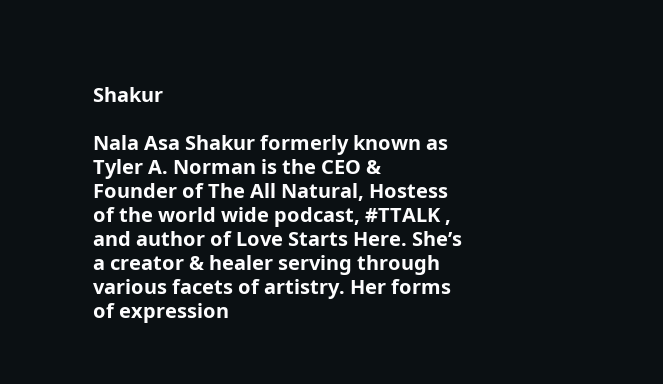Shakur

Nala Asa Shakur formerly known as Tyler A. Norman is the CEO & Founder of The All Natural, Hostess of the world wide podcast, #TTALK , and author of Love Starts Here. She’s a creator & healer serving through various facets of artistry. Her forms of expression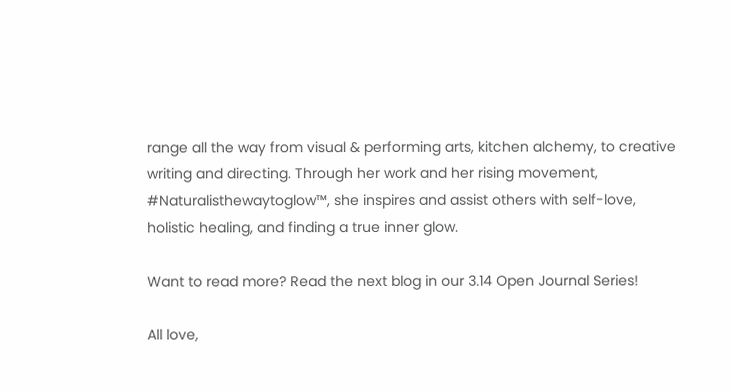range all the way from visual & performing arts, kitchen alchemy, to creative writing and directing. Through her work and her rising movement, #Naturalisthewaytoglow™, she inspires and assist others with self-love, holistic healing, and finding a true inner glow.

Want to read more? Read the next blog in our 3.14 Open Journal Series!

All love,